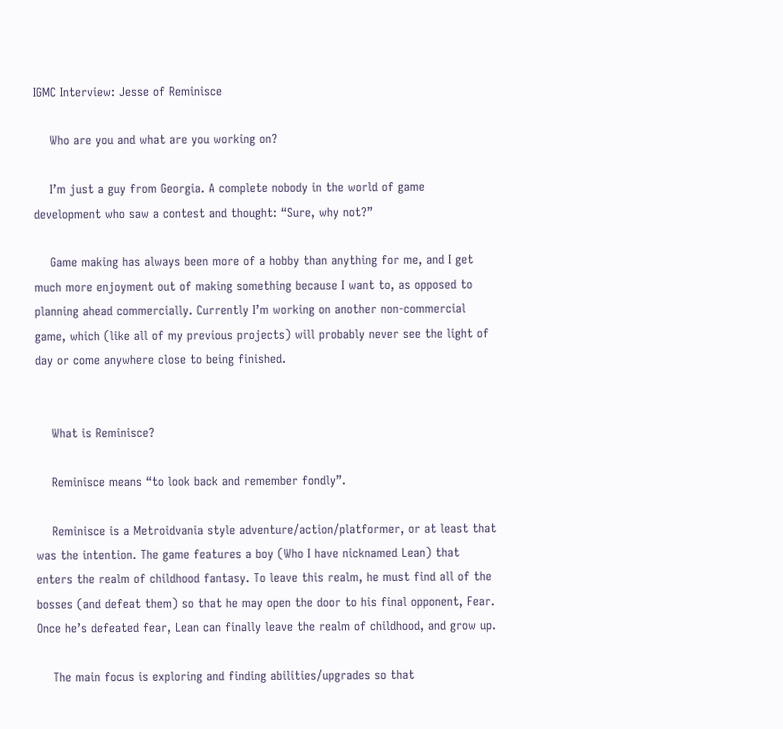IGMC Interview: Jesse of Reminisce

    Who are you and what are you working on?

    I’m just a guy from Georgia. A complete nobody in the world of game development who saw a contest and thought: “Sure, why not?”

    Game making has always been more of a hobby than anything for me, and I get much more enjoyment out of making something because I want to, as opposed to planning ahead commercially. Currently I’m working on another non-commercial game, which (like all of my previous projects) will probably never see the light of day or come anywhere close to being finished.


    What is Reminisce?

    Reminisce means “to look back and remember fondly”.

    Reminisce is a Metroidvania style adventure/action/platformer, or at least that was the intention. The game features a boy (Who I have nicknamed Lean) that enters the realm of childhood fantasy. To leave this realm, he must find all of the bosses (and defeat them) so that he may open the door to his final opponent, Fear. Once he’s defeated fear, Lean can finally leave the realm of childhood, and grow up.

    The main focus is exploring and finding abilities/upgrades so that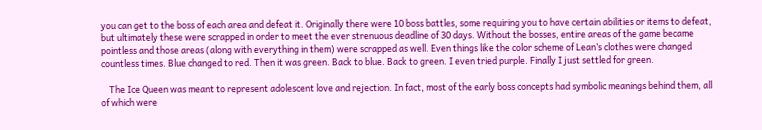you can get to the boss of each area and defeat it. Originally there were 10 boss battles, some requiring you to have certain abilities or items to defeat, but ultimately these were scrapped in order to meet the ever strenuous deadline of 30 days. Without the bosses, entire areas of the game became pointless and those areas (along with everything in them) were scrapped as well. Even things like the color scheme of Lean’s clothes were changed countless times. Blue changed to red. Then it was green. Back to blue. Back to green. I even tried purple. Finally I just settled for green.

    The Ice Queen was meant to represent adolescent love and rejection. In fact, most of the early boss concepts had symbolic meanings behind them, all of which were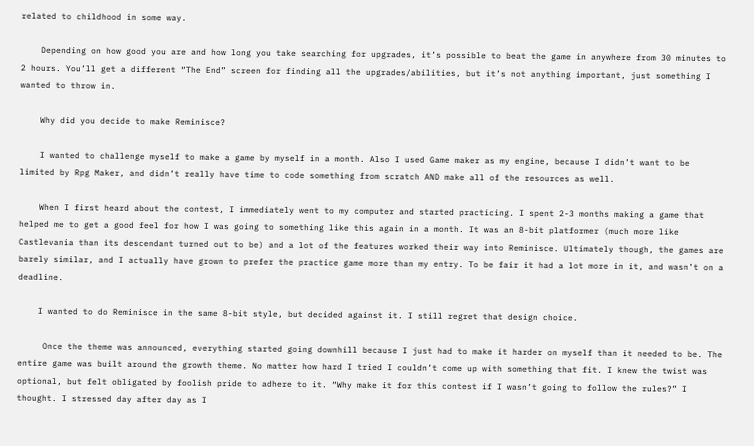related to childhood in some way.

    Depending on how good you are and how long you take searching for upgrades, it’s possible to beat the game in anywhere from 30 minutes to 2 hours. You’ll get a different “The End” screen for finding all the upgrades/abilities, but it’s not anything important, just something I wanted to throw in.

    Why did you decide to make Reminisce?

    I wanted to challenge myself to make a game by myself in a month. Also I used Game maker as my engine, because I didn’t want to be limited by Rpg Maker, and didn’t really have time to code something from scratch AND make all of the resources as well.

    When I first heard about the contest, I immediately went to my computer and started practicing. I spent 2-3 months making a game that helped me to get a good feel for how I was going to something like this again in a month. It was an 8-bit platformer (much more like Castlevania than its descendant turned out to be) and a lot of the features worked their way into Reminisce. Ultimately though, the games are barely similar, and I actually have grown to prefer the practice game more than my entry. To be fair it had a lot more in it, and wasn’t on a deadline.

    I wanted to do Reminisce in the same 8-bit style, but decided against it. I still regret that design choice.

     Once the theme was announced, everything started going downhill because I just had to make it harder on myself than it needed to be. The entire game was built around the growth theme. No matter how hard I tried I couldn’t come up with something that fit. I knew the twist was optional, but felt obligated by foolish pride to adhere to it. “Why make it for this contest if I wasn’t going to follow the rules?” I thought. I stressed day after day as I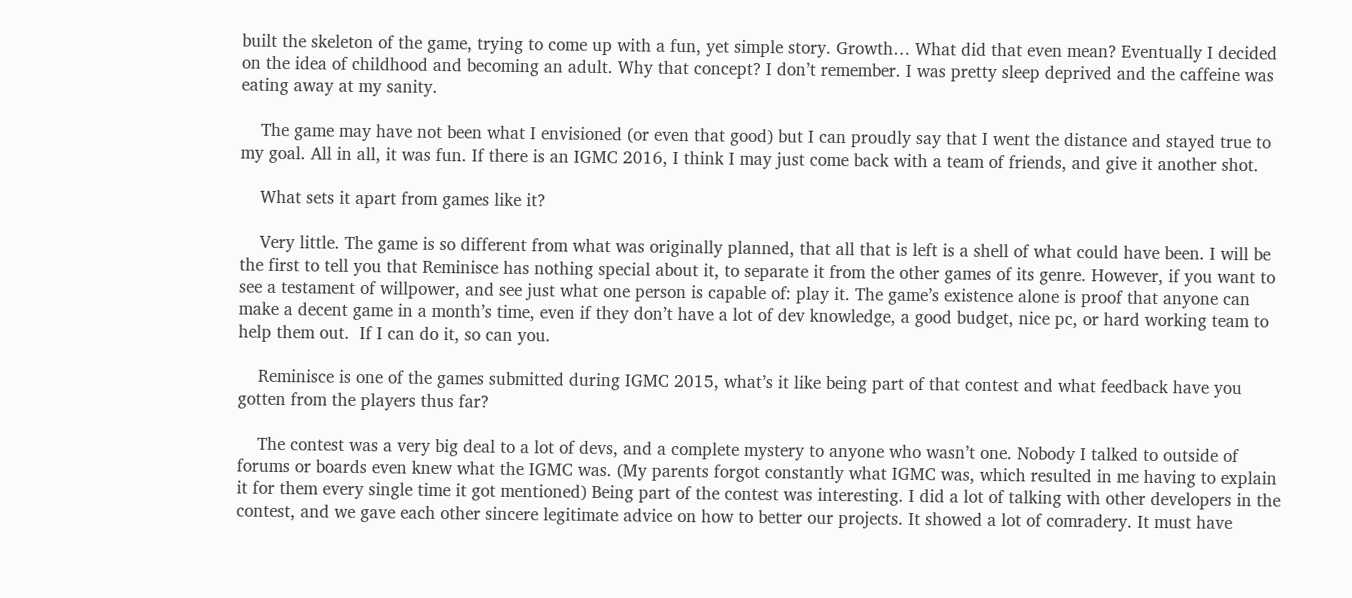built the skeleton of the game, trying to come up with a fun, yet simple story. Growth… What did that even mean? Eventually I decided on the idea of childhood and becoming an adult. Why that concept? I don’t remember. I was pretty sleep deprived and the caffeine was eating away at my sanity.

    The game may have not been what I envisioned (or even that good) but I can proudly say that I went the distance and stayed true to my goal. All in all, it was fun. If there is an IGMC 2016, I think I may just come back with a team of friends, and give it another shot.

    What sets it apart from games like it?

    Very little. The game is so different from what was originally planned, that all that is left is a shell of what could have been. I will be the first to tell you that Reminisce has nothing special about it, to separate it from the other games of its genre. However, if you want to see a testament of willpower, and see just what one person is capable of: play it. The game’s existence alone is proof that anyone can make a decent game in a month’s time, even if they don’t have a lot of dev knowledge, a good budget, nice pc, or hard working team to help them out.  If I can do it, so can you.

    Reminisce is one of the games submitted during IGMC 2015, what’s it like being part of that contest and what feedback have you gotten from the players thus far?

    The contest was a very big deal to a lot of devs, and a complete mystery to anyone who wasn’t one. Nobody I talked to outside of forums or boards even knew what the IGMC was. (My parents forgot constantly what IGMC was, which resulted in me having to explain it for them every single time it got mentioned) Being part of the contest was interesting. I did a lot of talking with other developers in the contest, and we gave each other sincere legitimate advice on how to better our projects. It showed a lot of comradery. It must have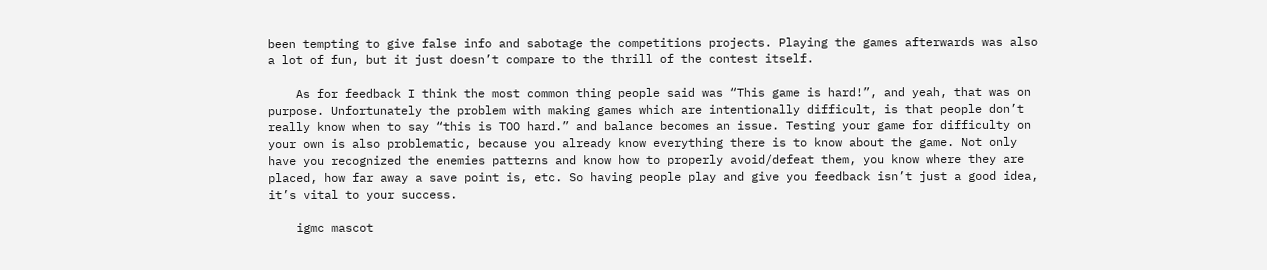been tempting to give false info and sabotage the competitions projects. Playing the games afterwards was also a lot of fun, but it just doesn’t compare to the thrill of the contest itself.

    As for feedback I think the most common thing people said was “This game is hard!”, and yeah, that was on purpose. Unfortunately the problem with making games which are intentionally difficult, is that people don’t really know when to say “this is TOO hard.” and balance becomes an issue. Testing your game for difficulty on your own is also problematic, because you already know everything there is to know about the game. Not only have you recognized the enemies patterns and know how to properly avoid/defeat them, you know where they are placed, how far away a save point is, etc. So having people play and give you feedback isn’t just a good idea, it’s vital to your success.

    igmc mascot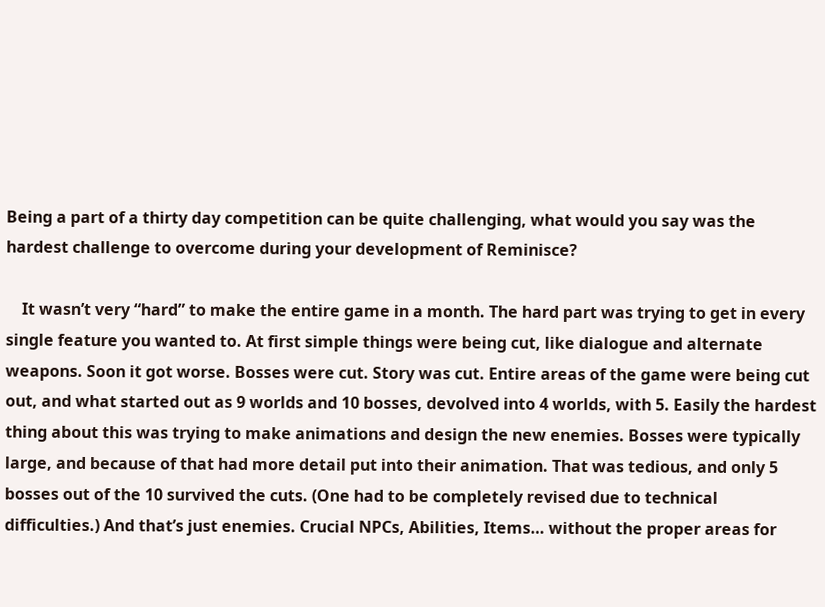Being a part of a thirty day competition can be quite challenging, what would you say was the hardest challenge to overcome during your development of Reminisce?

    It wasn’t very “hard” to make the entire game in a month. The hard part was trying to get in every single feature you wanted to. At first simple things were being cut, like dialogue and alternate weapons. Soon it got worse. Bosses were cut. Story was cut. Entire areas of the game were being cut out, and what started out as 9 worlds and 10 bosses, devolved into 4 worlds, with 5. Easily the hardest thing about this was trying to make animations and design the new enemies. Bosses were typically large, and because of that had more detail put into their animation. That was tedious, and only 5 bosses out of the 10 survived the cuts. (One had to be completely revised due to technical difficulties.) And that’s just enemies. Crucial NPCs, Abilities, Items… without the proper areas for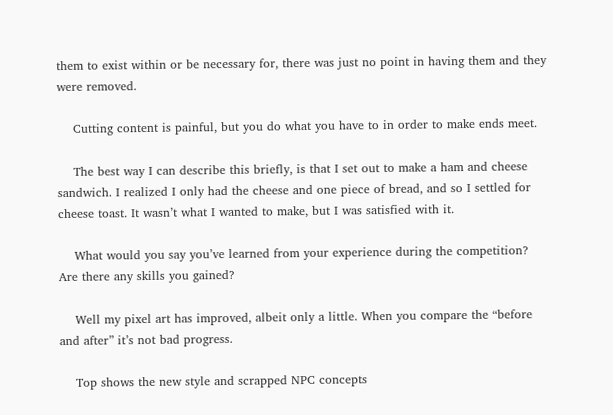them to exist within or be necessary for, there was just no point in having them and they were removed.

    Cutting content is painful, but you do what you have to in order to make ends meet.

    The best way I can describe this briefly, is that I set out to make a ham and cheese sandwich. I realized I only had the cheese and one piece of bread, and so I settled for cheese toast. It wasn’t what I wanted to make, but I was satisfied with it.

    What would you say you’ve learned from your experience during the competition?  Are there any skills you gained?

    Well my pixel art has improved, albeit only a little. When you compare the “before and after” it’s not bad progress.

    Top shows the new style and scrapped NPC concepts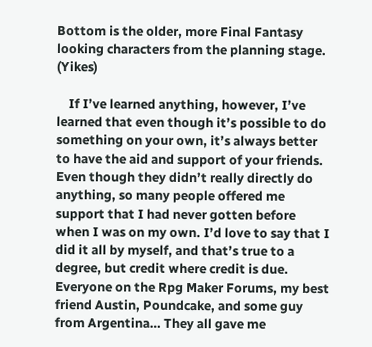Bottom is the older, more Final Fantasy looking characters from the planning stage. (Yikes)

    If I’ve learned anything, however, I’ve learned that even though it’s possible to do something on your own, it’s always better to have the aid and support of your friends. Even though they didn’t really directly do anything, so many people offered me support that I had never gotten before when I was on my own. I’d love to say that I did it all by myself, and that’s true to a degree, but credit where credit is due. Everyone on the Rpg Maker Forums, my best friend Austin, Poundcake, and some guy from Argentina… They all gave me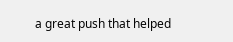a great push that helped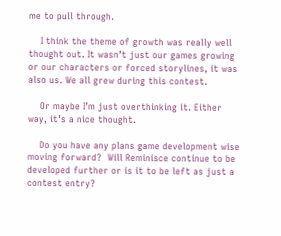me to pull through.

    I think the theme of growth was really well thought out. It wasn’t just our games growing or our characters or forced storylines, it was also us. We all grew during this contest.

    Or maybe I’m just overthinking it. Either way, it’s a nice thought.

    Do you have any plans game development wise moving forward?  Will Reminisce continue to be developed further or is it to be left as just a contest entry?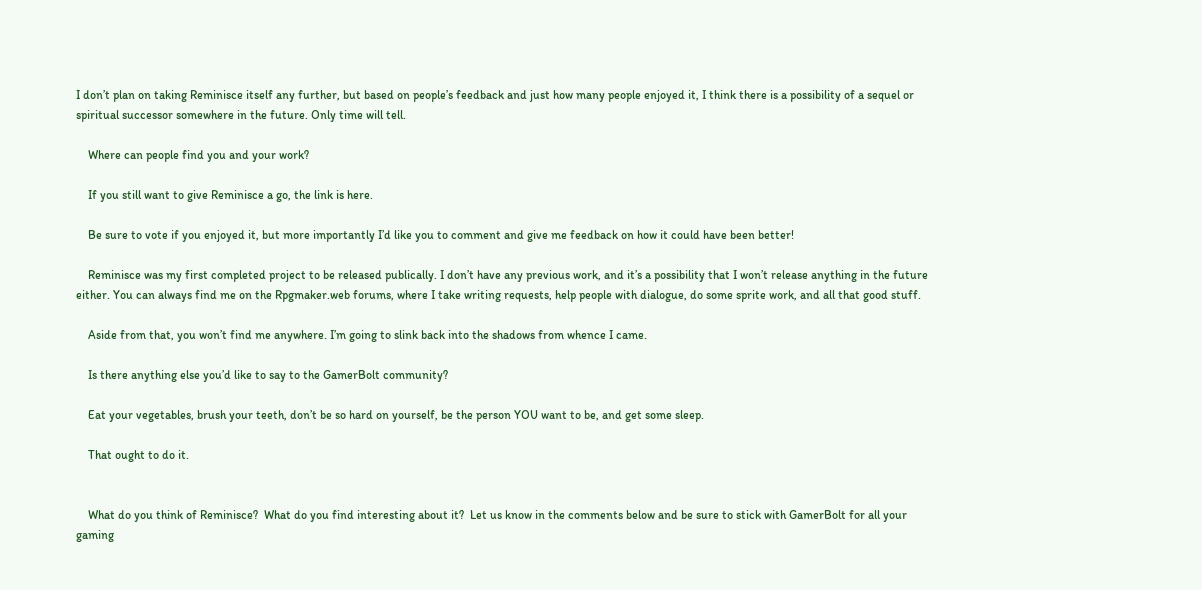I don’t plan on taking Reminisce itself any further, but based on people’s feedback and just how many people enjoyed it, I think there is a possibility of a sequel or spiritual successor somewhere in the future. Only time will tell.

    Where can people find you and your work?

    If you still want to give Reminisce a go, the link is here.

    Be sure to vote if you enjoyed it, but more importantly I’d like you to comment and give me feedback on how it could have been better!

    Reminisce was my first completed project to be released publically. I don’t have any previous work, and it’s a possibility that I won’t release anything in the future either. You can always find me on the Rpgmaker.web forums, where I take writing requests, help people with dialogue, do some sprite work, and all that good stuff.

    Aside from that, you won’t find me anywhere. I’m going to slink back into the shadows from whence I came.

    Is there anything else you’d like to say to the GamerBolt community?

    Eat your vegetables, brush your teeth, don’t be so hard on yourself, be the person YOU want to be, and get some sleep.

    That ought to do it.


    What do you think of Reminisce?  What do you find interesting about it?  Let us know in the comments below and be sure to stick with GamerBolt for all your gaming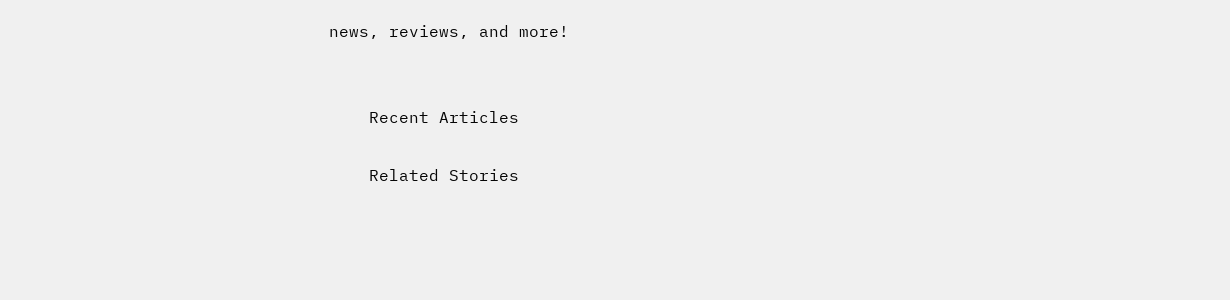news, reviews, and more!


    Recent Articles

    Related Stories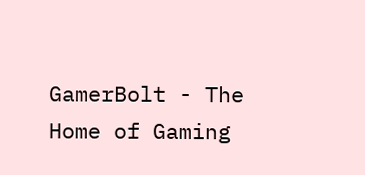GamerBolt - The Home of Gaming